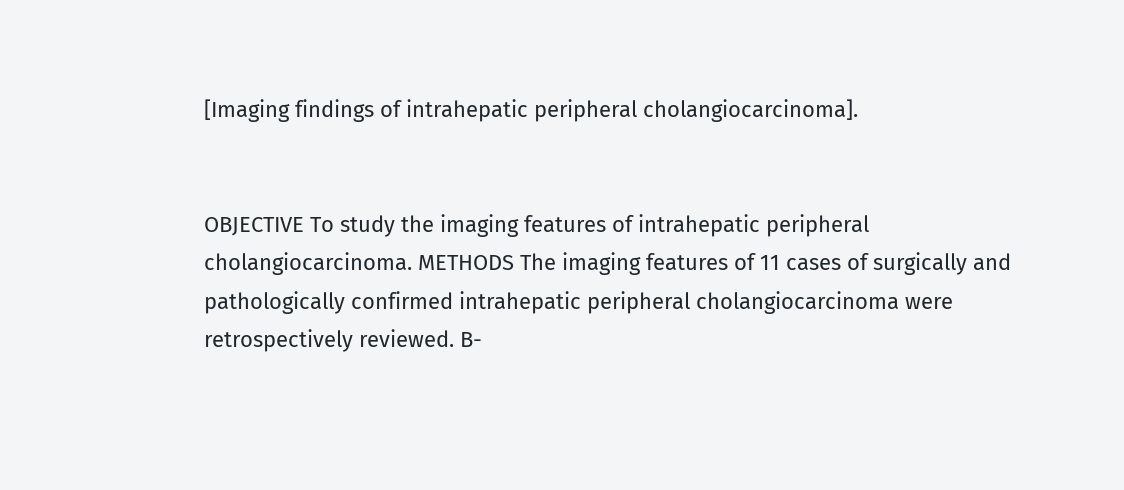[Imaging findings of intrahepatic peripheral cholangiocarcinoma].


OBJECTIVE To study the imaging features of intrahepatic peripheral cholangiocarcinoma. METHODS The imaging features of 11 cases of surgically and pathologically confirmed intrahepatic peripheral cholangiocarcinoma were retrospectively reviewed. B-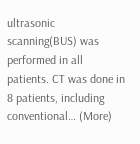ultrasonic scanning(BUS) was performed in all patients. CT was done in 8 patients, including conventional… (More)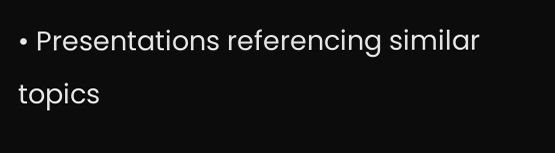• Presentations referencing similar topics